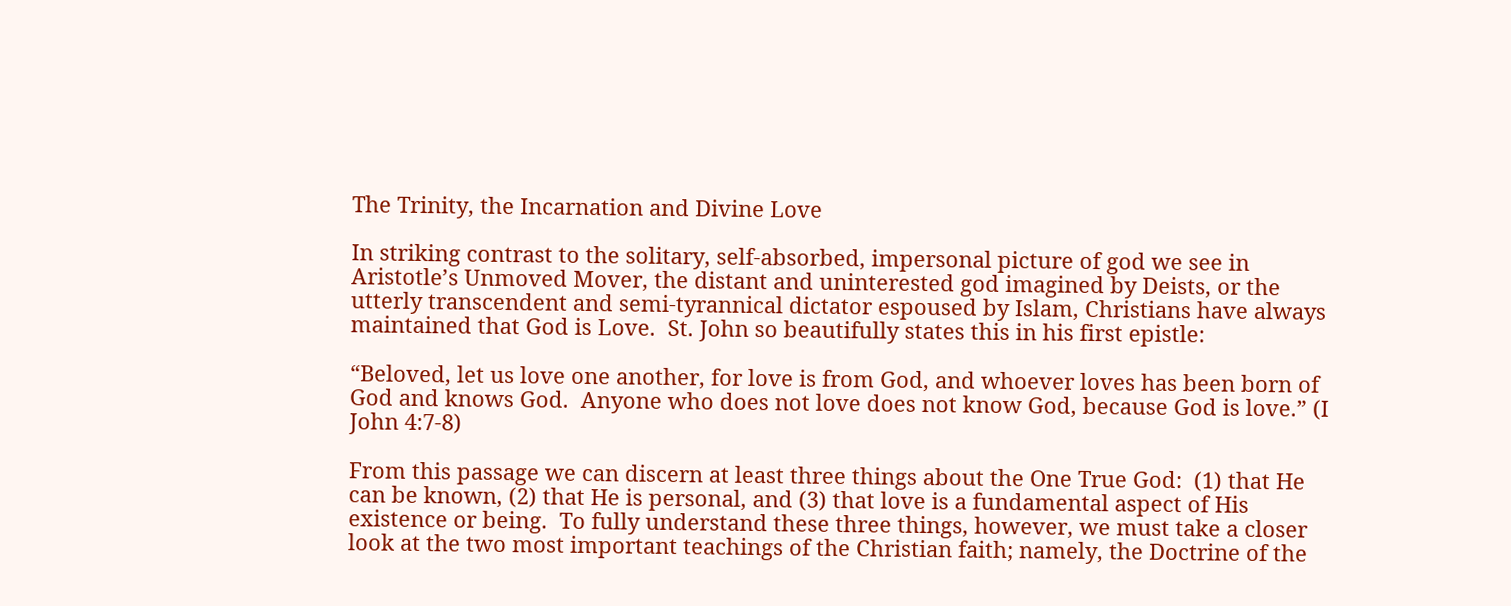The Trinity, the Incarnation and Divine Love

In striking contrast to the solitary, self-absorbed, impersonal picture of god we see in Aristotle’s Unmoved Mover, the distant and uninterested god imagined by Deists, or the utterly transcendent and semi-tyrannical dictator espoused by Islam, Christians have always maintained that God is Love.  St. John so beautifully states this in his first epistle:

“Beloved, let us love one another, for love is from God, and whoever loves has been born of God and knows God.  Anyone who does not love does not know God, because God is love.” (I John 4:7-8)

From this passage we can discern at least three things about the One True God:  (1) that He can be known, (2) that He is personal, and (3) that love is a fundamental aspect of His existence or being.  To fully understand these three things, however, we must take a closer look at the two most important teachings of the Christian faith; namely, the Doctrine of the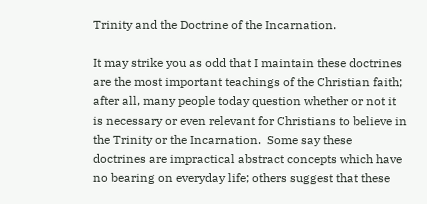Trinity and the Doctrine of the Incarnation.

It may strike you as odd that I maintain these doctrines are the most important teachings of the Christian faith; after all, many people today question whether or not it is necessary or even relevant for Christians to believe in the Trinity or the Incarnation.  Some say these doctrines are impractical abstract concepts which have no bearing on everyday life; others suggest that these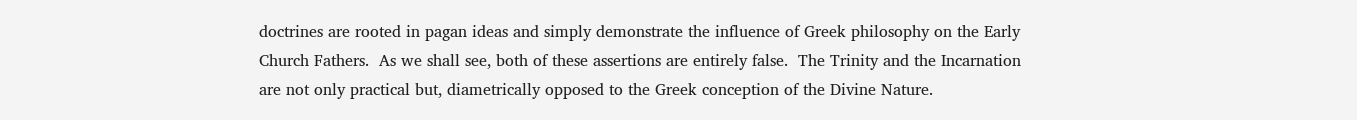doctrines are rooted in pagan ideas and simply demonstrate the influence of Greek philosophy on the Early Church Fathers.  As we shall see, both of these assertions are entirely false.  The Trinity and the Incarnation are not only practical but, diametrically opposed to the Greek conception of the Divine Nature.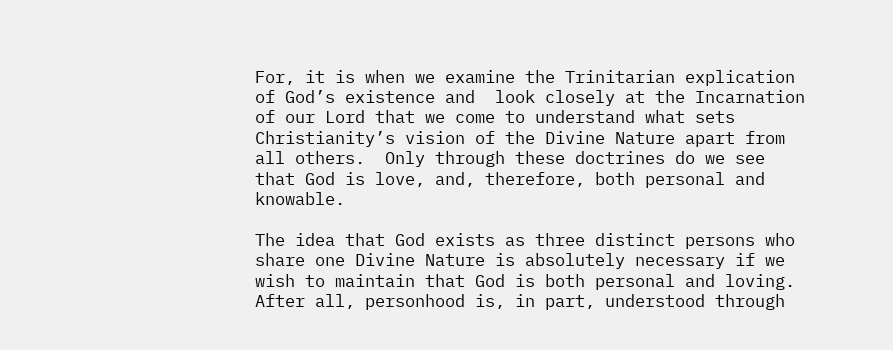For, it is when we examine the Trinitarian explication of God’s existence and  look closely at the Incarnation of our Lord that we come to understand what sets Christianity’s vision of the Divine Nature apart from all others.  Only through these doctrines do we see that God is love, and, therefore, both personal and knowable.

The idea that God exists as three distinct persons who share one Divine Nature is absolutely necessary if we wish to maintain that God is both personal and loving.  After all, personhood is, in part, understood through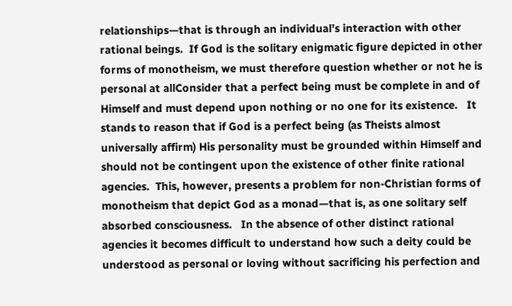relationships—that is through an individual’s interaction with other rational beings.  If God is the solitary enigmatic figure depicted in other forms of monotheism, we must therefore question whether or not he is personal at allConsider that a perfect being must be complete in and of Himself and must depend upon nothing or no one for its existence.   It stands to reason that if God is a perfect being (as Theists almost universally affirm) His personality must be grounded within Himself and should not be contingent upon the existence of other finite rational agencies.  This, however, presents a problem for non-Christian forms of monotheism that depict God as a monad—that is, as one solitary self absorbed consciousness.   In the absence of other distinct rational agencies it becomes difficult to understand how such a deity could be understood as personal or loving without sacrificing his perfection and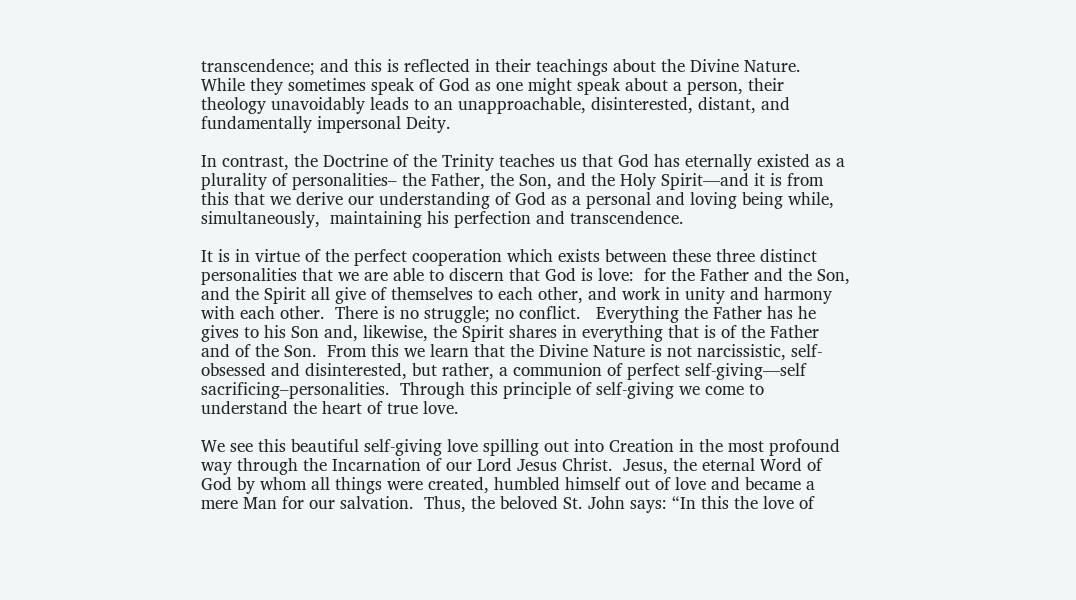transcendence; and this is reflected in their teachings about the Divine Nature.  While they sometimes speak of God as one might speak about a person, their theology unavoidably leads to an unapproachable, disinterested, distant, and fundamentally impersonal Deity.

In contrast, the Doctrine of the Trinity teaches us that God has eternally existed as a plurality of personalities– the Father, the Son, and the Holy Spirit—and it is from this that we derive our understanding of God as a personal and loving being while, simultaneously,  maintaining his perfection and transcendence.

It is in virtue of the perfect cooperation which exists between these three distinct personalities that we are able to discern that God is love:  for the Father and the Son, and the Spirit all give of themselves to each other, and work in unity and harmony with each other.  There is no struggle; no conflict.   Everything the Father has he gives to his Son and, likewise, the Spirit shares in everything that is of the Father and of the Son.  From this we learn that the Divine Nature is not narcissistic, self-obsessed and disinterested, but rather, a communion of perfect self-giving—self sacrificing–personalities.  Through this principle of self-giving we come to understand the heart of true love.

We see this beautiful self-giving love spilling out into Creation in the most profound way through the Incarnation of our Lord Jesus Christ.  Jesus, the eternal Word of God by whom all things were created, humbled himself out of love and became a mere Man for our salvation.  Thus, the beloved St. John says: “In this the love of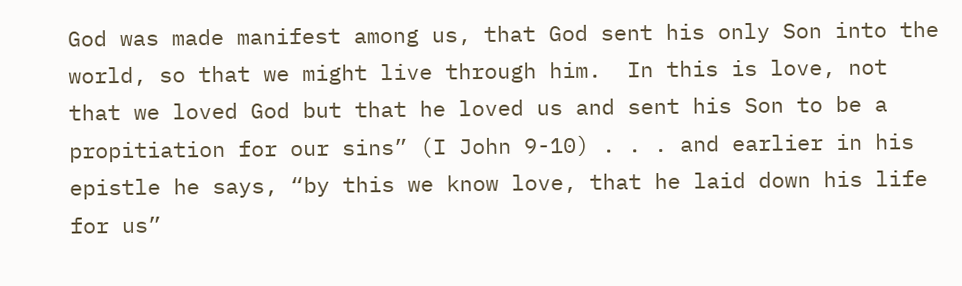God was made manifest among us, that God sent his only Son into the world, so that we might live through him.  In this is love, not that we loved God but that he loved us and sent his Son to be a propitiation for our sins” (I John 9-10) . . . and earlier in his epistle he says, “by this we know love, that he laid down his life for us”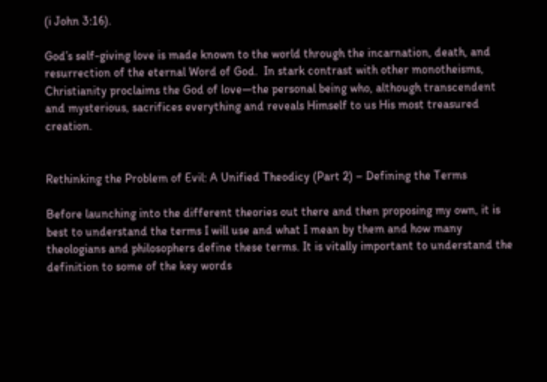(i John 3:16).

God’s self-giving love is made known to the world through the incarnation, death, and resurrection of the eternal Word of God.  In stark contrast with other monotheisms, Christianity proclaims the God of love—the personal being who, although transcendent and mysterious, sacrifices everything and reveals Himself to us His most treasured creation.


Rethinking the Problem of Evil: A Unified Theodicy (Part 2) – Defining the Terms

Before launching into the different theories out there and then proposing my own, it is best to understand the terms I will use and what I mean by them and how many theologians and philosophers define these terms. It is vitally important to understand the definition to some of the key words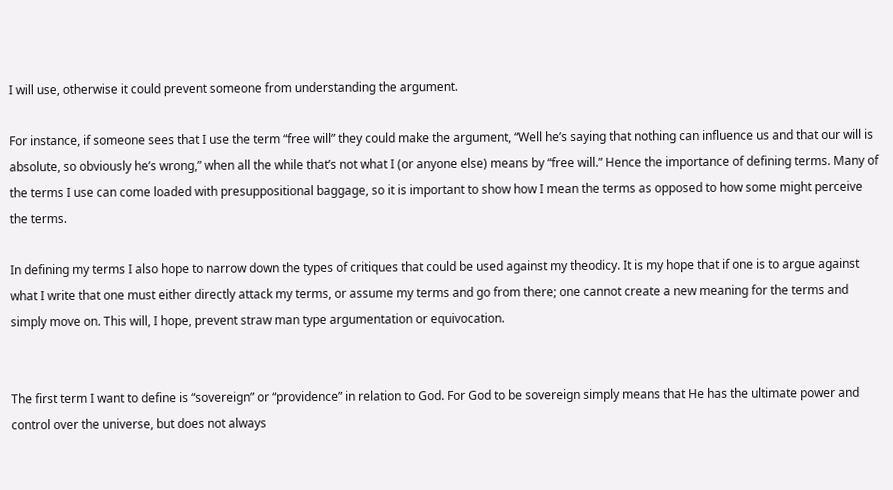I will use, otherwise it could prevent someone from understanding the argument.

For instance, if someone sees that I use the term “free will” they could make the argument, “Well he’s saying that nothing can influence us and that our will is absolute, so obviously he’s wrong,” when all the while that’s not what I (or anyone else) means by “free will.” Hence the importance of defining terms. Many of the terms I use can come loaded with presuppositional baggage, so it is important to show how I mean the terms as opposed to how some might perceive the terms.

In defining my terms I also hope to narrow down the types of critiques that could be used against my theodicy. It is my hope that if one is to argue against what I write that one must either directly attack my terms, or assume my terms and go from there; one cannot create a new meaning for the terms and simply move on. This will, I hope, prevent straw man type argumentation or equivocation.


The first term I want to define is “sovereign” or “providence” in relation to God. For God to be sovereign simply means that He has the ultimate power and control over the universe, but does not always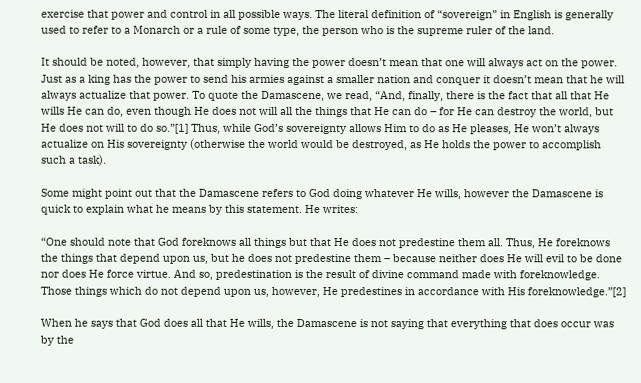exercise that power and control in all possible ways. The literal definition of “sovereign” in English is generally used to refer to a Monarch or a rule of some type, the person who is the supreme ruler of the land.

It should be noted, however, that simply having the power doesn’t mean that one will always act on the power. Just as a king has the power to send his armies against a smaller nation and conquer it doesn’t mean that he will always actualize that power. To quote the Damascene, we read, “And, finally, there is the fact that all that He wills He can do, even though He does not will all the things that He can do – for He can destroy the world, but He does not will to do so.”[1] Thus, while God’s sovereignty allows Him to do as He pleases, He won’t always actualize on His sovereignty (otherwise the world would be destroyed, as He holds the power to accomplish such a task).

Some might point out that the Damascene refers to God doing whatever He wills, however the Damascene is quick to explain what he means by this statement. He writes:

“One should note that God foreknows all things but that He does not predestine them all. Thus, He foreknows the things that depend upon us, but he does not predestine them – because neither does He will evil to be done nor does He force virtue. And so, predestination is the result of divine command made with foreknowledge. Those things which do not depend upon us, however, He predestines in accordance with His foreknowledge.”[2]

When he says that God does all that He wills, the Damascene is not saying that everything that does occur was by the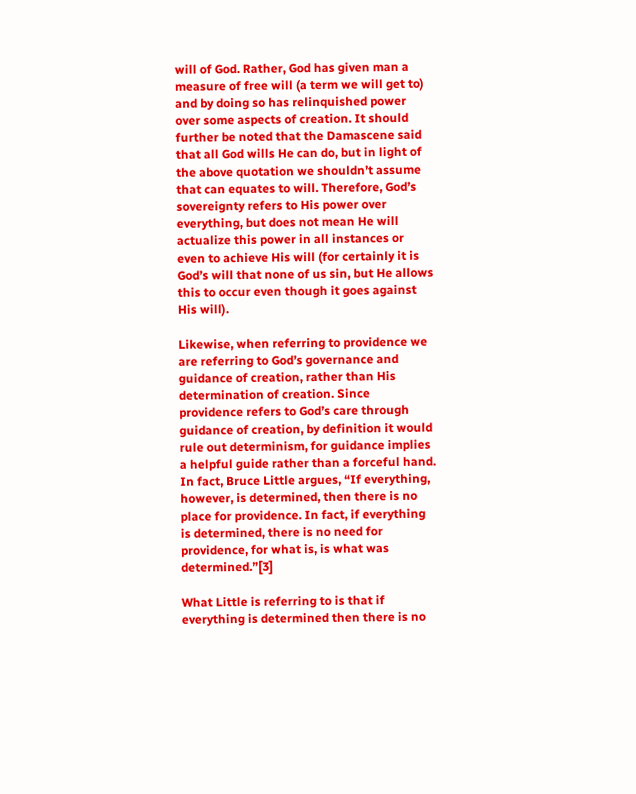will of God. Rather, God has given man a measure of free will (a term we will get to) and by doing so has relinquished power over some aspects of creation. It should further be noted that the Damascene said that all God wills He can do, but in light of the above quotation we shouldn’t assume that can equates to will. Therefore, God’s sovereignty refers to His power over everything, but does not mean He will actualize this power in all instances or even to achieve His will (for certainly it is God’s will that none of us sin, but He allows this to occur even though it goes against His will).

Likewise, when referring to providence we are referring to God’s governance and guidance of creation, rather than His determination of creation. Since providence refers to God’s care through guidance of creation, by definition it would rule out determinism, for guidance implies a helpful guide rather than a forceful hand. In fact, Bruce Little argues, “If everything, however, is determined, then there is no place for providence. In fact, if everything is determined, there is no need for providence, for what is, is what was determined.”[3]

What Little is referring to is that if everything is determined then there is no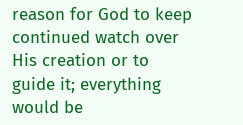reason for God to keep continued watch over His creation or to guide it; everything would be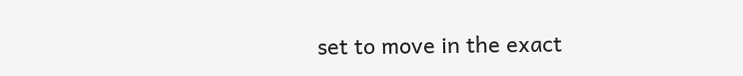set to move in the exact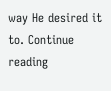way He desired it to. Continue reading